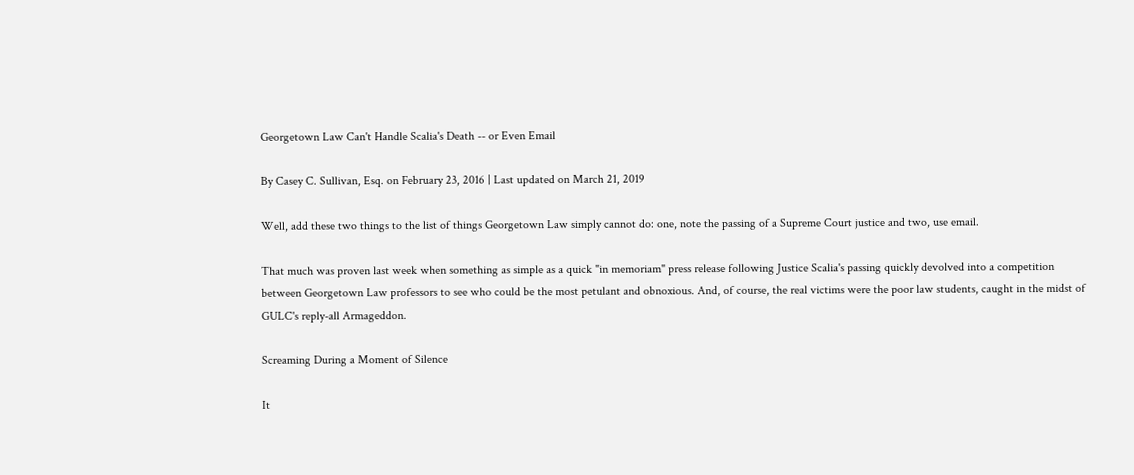Georgetown Law Can't Handle Scalia's Death -- or Even Email

By Casey C. Sullivan, Esq. on February 23, 2016 | Last updated on March 21, 2019

Well, add these two things to the list of things Georgetown Law simply cannot do: one, note the passing of a Supreme Court justice and two, use email.

That much was proven last week when something as simple as a quick "in memoriam" press release following Justice Scalia's passing quickly devolved into a competition between Georgetown Law professors to see who could be the most petulant and obnoxious. And, of course, the real victims were the poor law students, caught in the midst of GULC's reply-all Armageddon.

Screaming During a Moment of Silence

It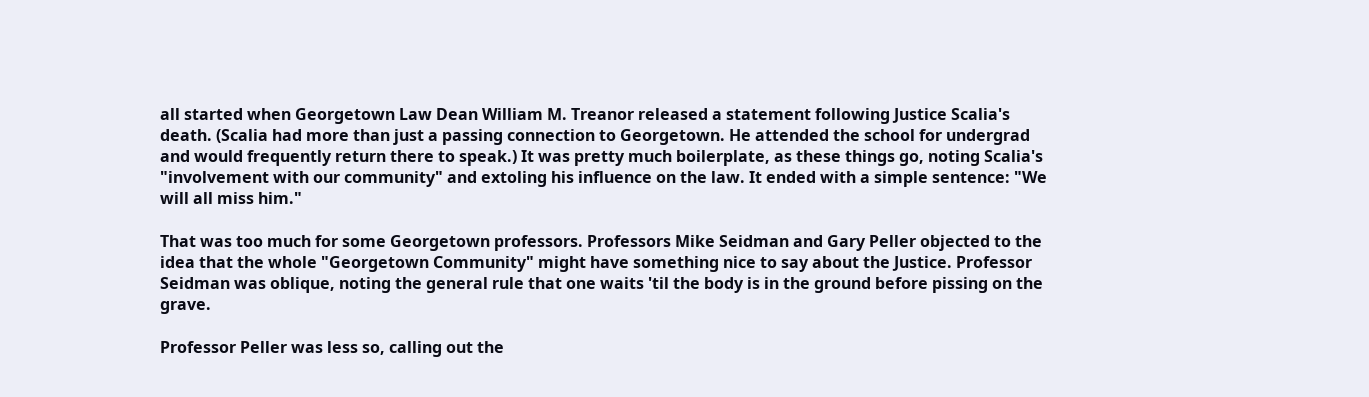all started when Georgetown Law Dean William M. Treanor released a statement following Justice Scalia's death. (Scalia had more than just a passing connection to Georgetown. He attended the school for undergrad and would frequently return there to speak.) It was pretty much boilerplate, as these things go, noting Scalia's "involvement with our community" and extoling his influence on the law. It ended with a simple sentence: "We will all miss him."

That was too much for some Georgetown professors. Professors Mike Seidman and Gary Peller objected to the idea that the whole "Georgetown Community" might have something nice to say about the Justice. Professor Seidman was oblique, noting the general rule that one waits 'til the body is in the ground before pissing on the grave.

Professor Peller was less so, calling out the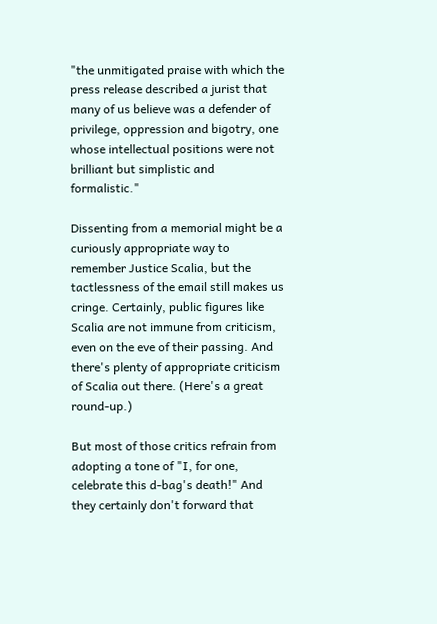"the unmitigated praise with which the press release described a jurist that many of us believe was a defender of privilege, oppression and bigotry, one whose intellectual positions were not brilliant but simplistic and formalistic."

Dissenting from a memorial might be a curiously appropriate way to remember Justice Scalia, but the tactlessness of the email still makes us cringe. Certainly, public figures like Scalia are not immune from criticism, even on the eve of their passing. And there's plenty of appropriate criticism of Scalia out there. (Here's a great round-up.)

But most of those critics refrain from adopting a tone of "I, for one, celebrate this d-bag's death!" And they certainly don't forward that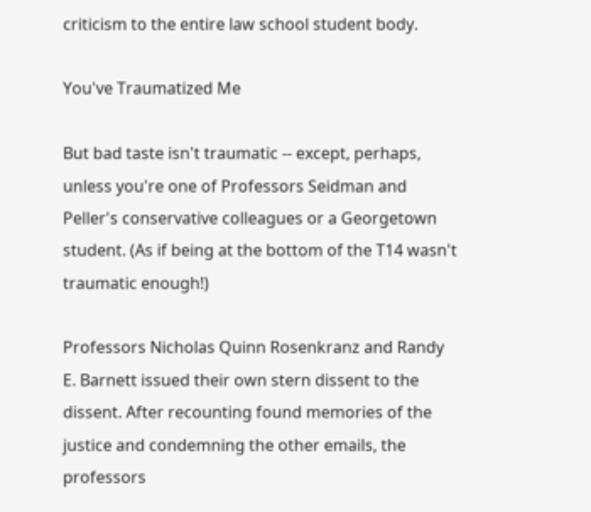criticism to the entire law school student body.

You've Traumatized Me

But bad taste isn't traumatic -- except, perhaps, unless you're one of Professors Seidman and Peller's conservative colleagues or a Georgetown student. (As if being at the bottom of the T14 wasn't traumatic enough!)

Professors Nicholas Quinn Rosenkranz and Randy E. Barnett issued their own stern dissent to the dissent. After recounting found memories of the justice and condemning the other emails, the professors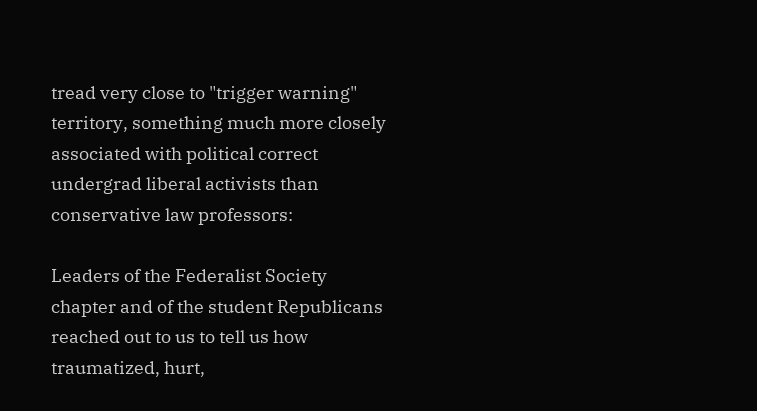tread very close to "trigger warning" territory, something much more closely associated with political correct undergrad liberal activists than conservative law professors:

Leaders of the Federalist Society chapter and of the student Republicans reached out to us to tell us how traumatized, hurt,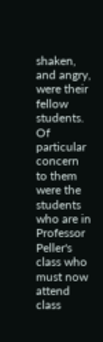shaken, and angry, were their fellow students. Of particular concern to them were the students who are in Professor Peller's class who must now attend class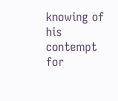knowing of his contempt for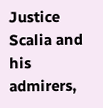Justice Scalia and his admirers,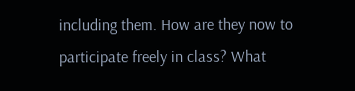including them. How are they now to participate freely in class? What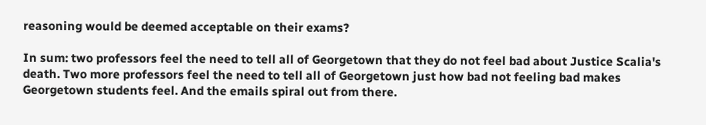reasoning would be deemed acceptable on their exams?

In sum: two professors feel the need to tell all of Georgetown that they do not feel bad about Justice Scalia's death. Two more professors feel the need to tell all of Georgetown just how bad not feeling bad makes Georgetown students feel. And the emails spiral out from there.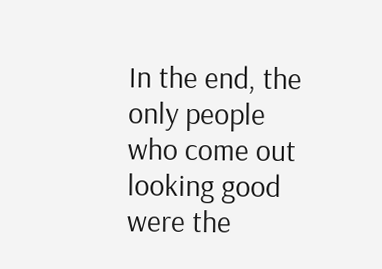In the end, the only people who come out looking good were the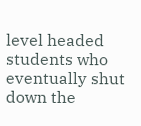level headed students who eventually shut down the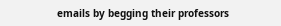emails by begging their professors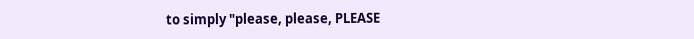to simply "please, please, PLEASE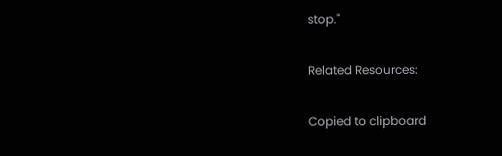stop."

Related Resources:

Copied to clipboard